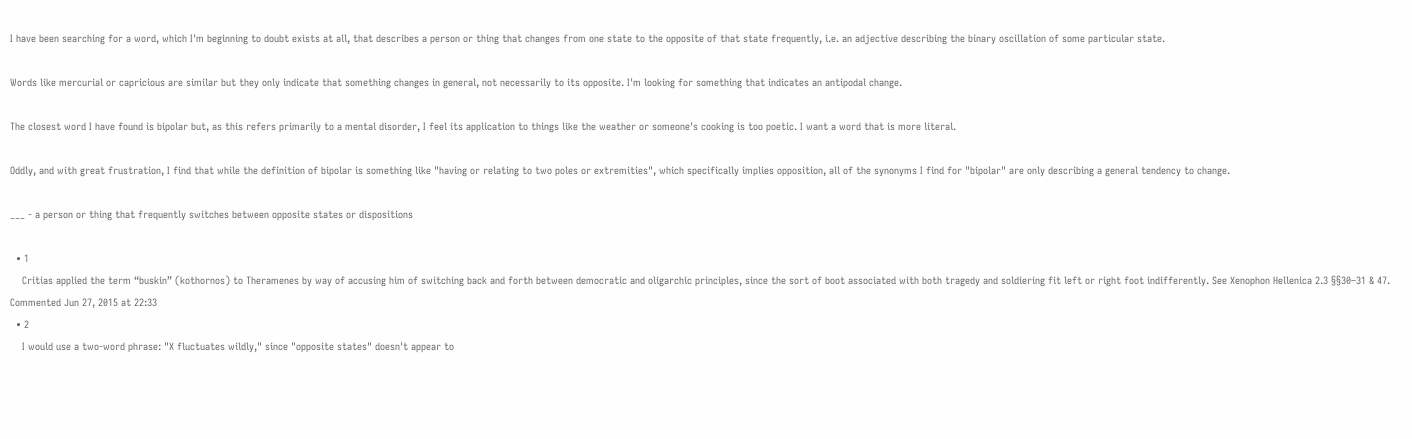I have been searching for a word, which I'm beginning to doubt exists at all, that describes a person or thing that changes from one state to the opposite of that state frequently, i.e. an adjective describing the binary oscillation of some particular state.

Words like mercurial or capricious are similar but they only indicate that something changes in general, not necessarily to its opposite. I'm looking for something that indicates an antipodal change.

The closest word I have found is bipolar but, as this refers primarily to a mental disorder, I feel its application to things like the weather or someone's cooking is too poetic. I want a word that is more literal.

Oddly, and with great frustration, I find that while the definition of bipolar is something like "having or relating to two poles or extremities", which specifically implies opposition, all of the synonyms I find for "bipolar" are only describing a general tendency to change.

___ - a person or thing that frequently switches between opposite states or dispositions

  • 1
    Critias applied the term “buskin” (kothornos) to Theramenes by way of accusing him of switching back and forth between democratic and oligarchic principles, since the sort of boot associated with both tragedy and soldiering fit left or right foot indifferently. See Xenophon Hellenica 2.3 §§30–31 & 47. Commented Jun 27, 2015 at 22:33
  • 2
    I would use a two-word phrase: "X fluctuates wildly," since "opposite states" doesn't appear to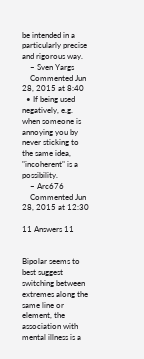be intended in a particularly precise and rigorous way.
    – Sven Yargs
    Commented Jun 28, 2015 at 8:40
  • If being used negatively, e.g. when someone is annoying you by never sticking to the same idea, "incoherent" is a possibility.
    – Arc676
    Commented Jun 28, 2015 at 12:30

11 Answers 11


Bipolar seems to best suggest switching between extremes along the same line or element, the association with mental illness is a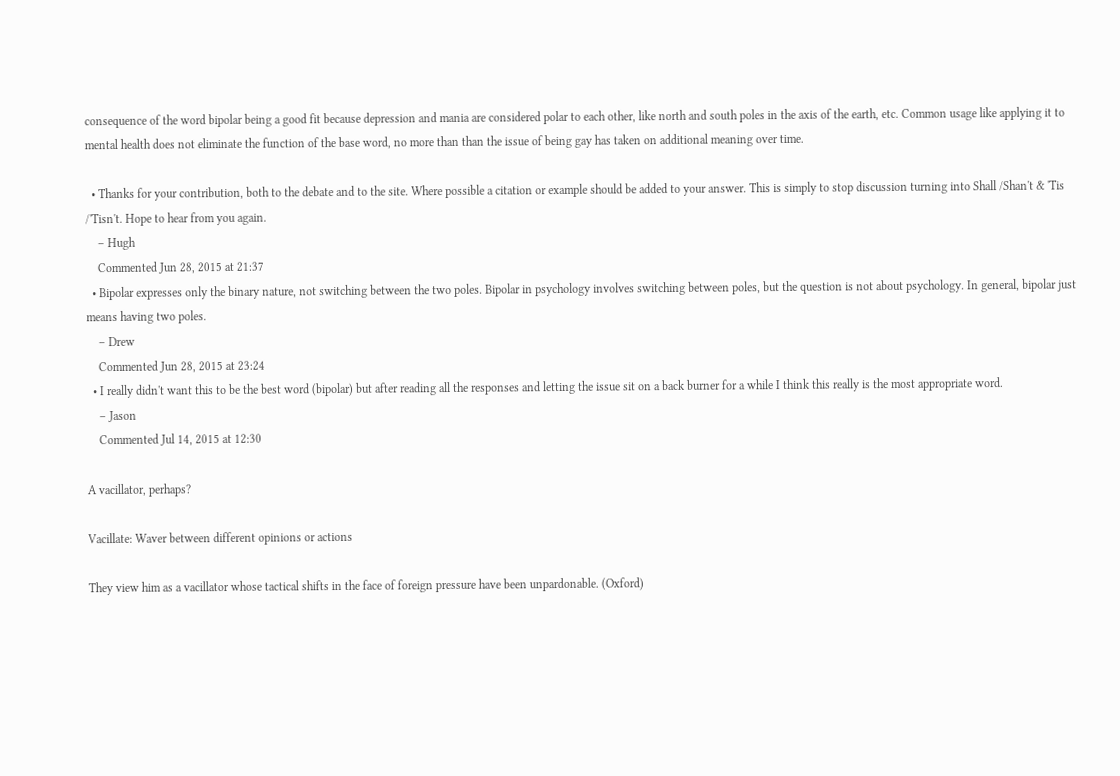consequence of the word bipolar being a good fit because depression and mania are considered polar to each other, like north and south poles in the axis of the earth, etc. Common usage like applying it to mental health does not eliminate the function of the base word, no more than than the issue of being gay has taken on additional meaning over time.

  • Thanks for your contribution, both to the debate and to the site. Where possible a citation or example should be added to your answer. This is simply to stop discussion turning into Shall /Shan't & 'Tis /'Tisn't. Hope to hear from you again.
    – Hugh
    Commented Jun 28, 2015 at 21:37
  • Bipolar expresses only the binary nature, not switching between the two poles. Bipolar in psychology involves switching between poles, but the question is not about psychology. In general, bipolar just means having two poles.
    – Drew
    Commented Jun 28, 2015 at 23:24
  • I really didn't want this to be the best word (bipolar) but after reading all the responses and letting the issue sit on a back burner for a while I think this really is the most appropriate word.
    – Jason
    Commented Jul 14, 2015 at 12:30

A vacillator, perhaps?

Vacillate: Waver between different opinions or actions

They view him as a vacillator whose tactical shifts in the face of foreign pressure have been unpardonable. (Oxford)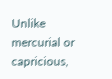Unlike mercurial or capricious,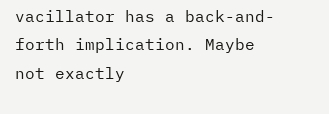vacillator has a back-and-forth implication. Maybe not exactly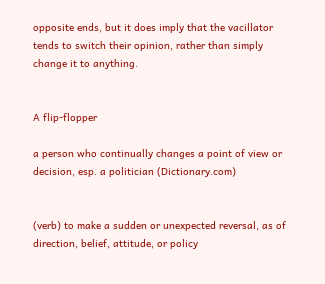opposite ends, but it does imply that the vacillator tends to switch their opinion, rather than simply change it to anything.


A flip-flopper

a person who continually changes a point of view or decision, esp. a politician (Dictionary.com)


(verb) to make a sudden or unexpected reversal, as of direction, belief, attitude, or policy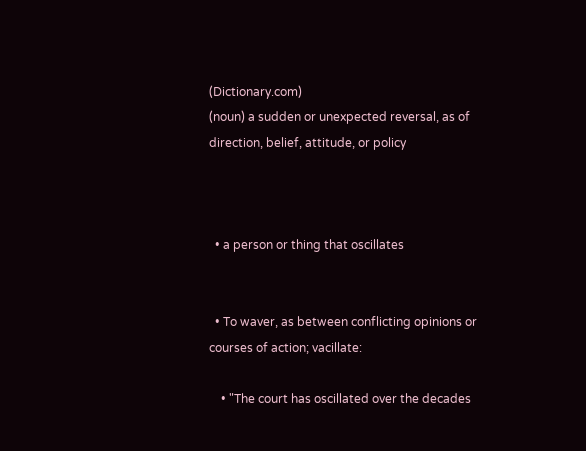(Dictionary.com)
(noun) a sudden or unexpected reversal, as of direction, belief, attitude, or policy



  • a person or thing that oscillates


  • To waver, as between conflicting opinions or courses of action; vacillate:

    • "The court has oscillated over the decades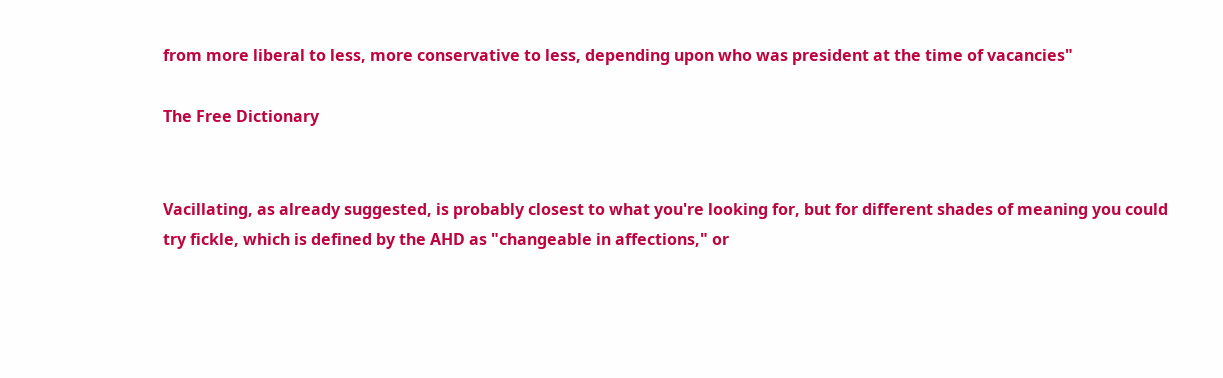from more liberal to less, more conservative to less, depending upon who was president at the time of vacancies"

The Free Dictionary


Vacillating, as already suggested, is probably closest to what you're looking for, but for different shades of meaning you could try fickle, which is defined by the AHD as "changeable in affections," or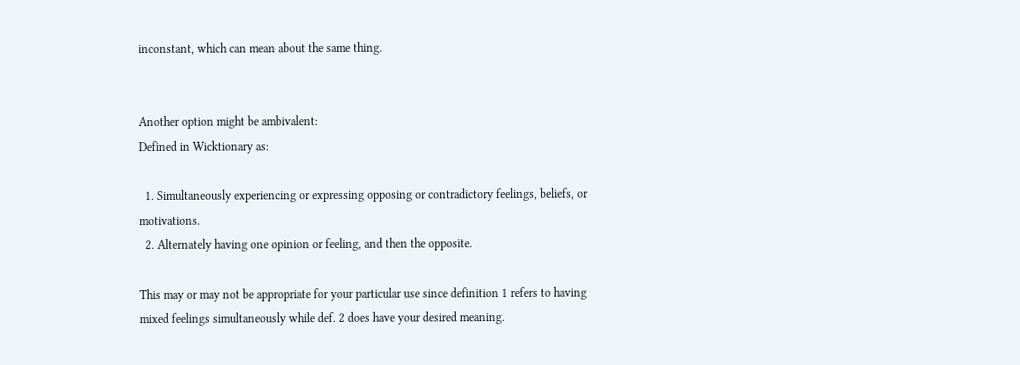inconstant, which can mean about the same thing.


Another option might be ambivalent:
Defined in Wicktionary as:

  1. Simultaneously experiencing or expressing opposing or contradictory feelings, beliefs, or motivations.
  2. Alternately having one opinion or feeling, and then the opposite.

This may or may not be appropriate for your particular use since definition 1 refers to having mixed feelings simultaneously while def. 2 does have your desired meaning.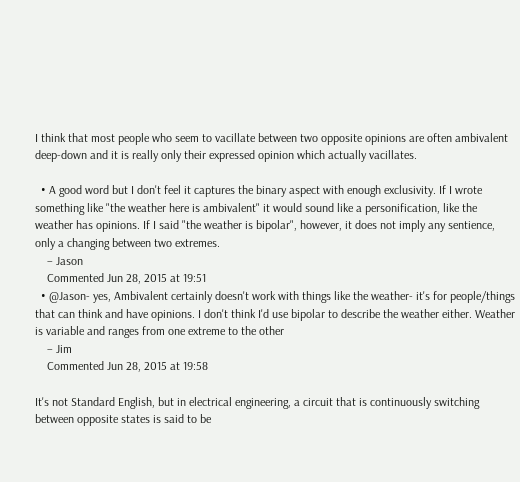I think that most people who seem to vacillate between two opposite opinions are often ambivalent deep-down and it is really only their expressed opinion which actually vacillates.

  • A good word but I don't feel it captures the binary aspect with enough exclusivity. If I wrote something like "the weather here is ambivalent" it would sound like a personification, like the weather has opinions. If I said "the weather is bipolar", however, it does not imply any sentience, only a changing between two extremes.
    – Jason
    Commented Jun 28, 2015 at 19:51
  • @Jason- yes, Ambivalent certainly doesn't work with things like the weather- it's for people/things that can think and have opinions. I don't think I'd use bipolar to describe the weather either. Weather is variable and ranges from one extreme to the other
    – Jim
    Commented Jun 28, 2015 at 19:58

It's not Standard English, but in electrical engineering, a circuit that is continuously switching between opposite states is said to be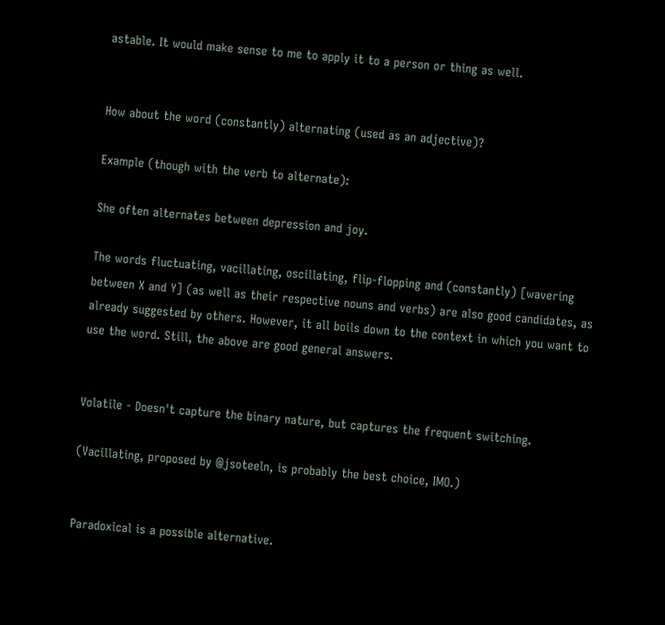astable. It would make sense to me to apply it to a person or thing as well.


How about the word (constantly) alternating (used as an adjective)?

Example (though with the verb to alternate):

She often alternates between depression and joy.

The words fluctuating, vacillating, oscillating, flip-flopping and (constantly) [wavering between X and Y] (as well as their respective nouns and verbs) are also good candidates, as already suggested by others. However, it all boils down to the context in which you want to use the word. Still, the above are good general answers.


Volatile - Doesn't capture the binary nature, but captures the frequent switching.

(Vacillating, proposed by @jsoteeln, is probably the best choice, IMO.)


Paradoxical is a possible alternative.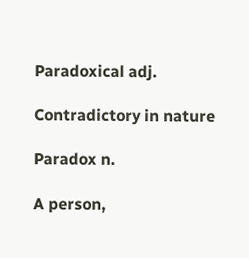Paradoxical adj.

Contradictory in nature

Paradox n.

A person,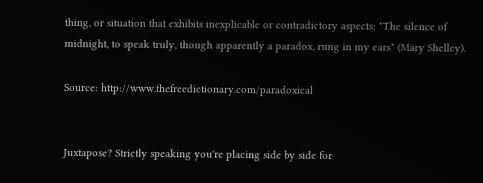thing, or situation that exhibits inexplicable or contradictory aspects: "The silence of midnight, to speak truly, though apparently a paradox, rung in my ears" (Mary Shelley).

Source: http://www.thefreedictionary.com/paradoxical


Juxtapose? Strictly speaking you're placing side by side for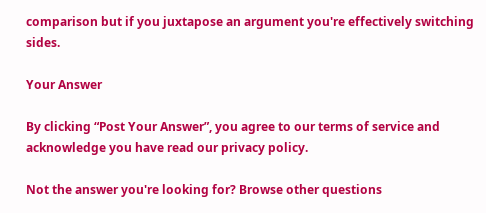comparison but if you juxtapose an argument you're effectively switching sides.

Your Answer

By clicking “Post Your Answer”, you agree to our terms of service and acknowledge you have read our privacy policy.

Not the answer you're looking for? Browse other questions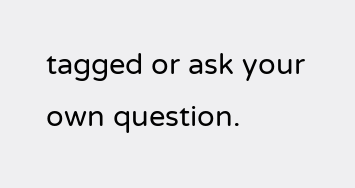tagged or ask your own question.